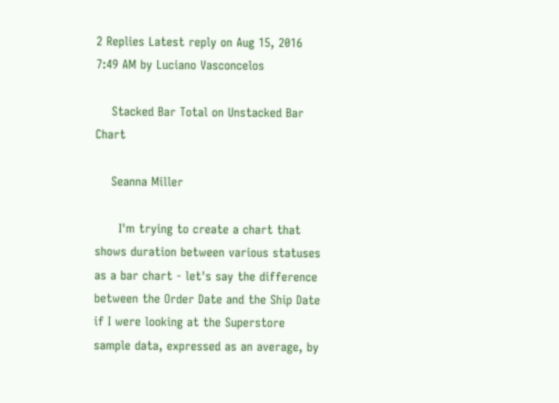2 Replies Latest reply on Aug 15, 2016 7:49 AM by Luciano Vasconcelos

    Stacked Bar Total on Unstacked Bar Chart

    Seanna Miller

      I'm trying to create a chart that shows duration between various statuses as a bar chart - let's say the difference between the Order Date and the Ship Date if I were looking at the Superstore sample data, expressed as an average, by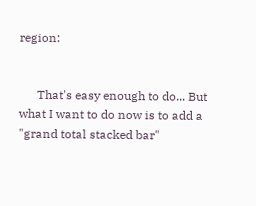region:


      That's easy enough to do... But what I want to do now is to add a "grand total stacked bar"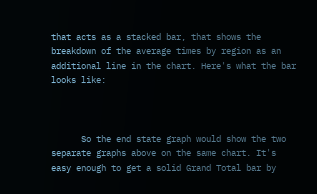that acts as a stacked bar, that shows the breakdown of the average times by region as an additional line in the chart. Here's what the bar looks like:



      So the end state graph would show the two separate graphs above on the same chart. It's easy enough to get a solid Grand Total bar by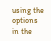using the options in the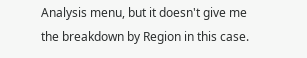Analysis menu, but it doesn't give me the breakdown by Region in this case.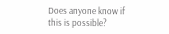Does anyone know if this is possible?